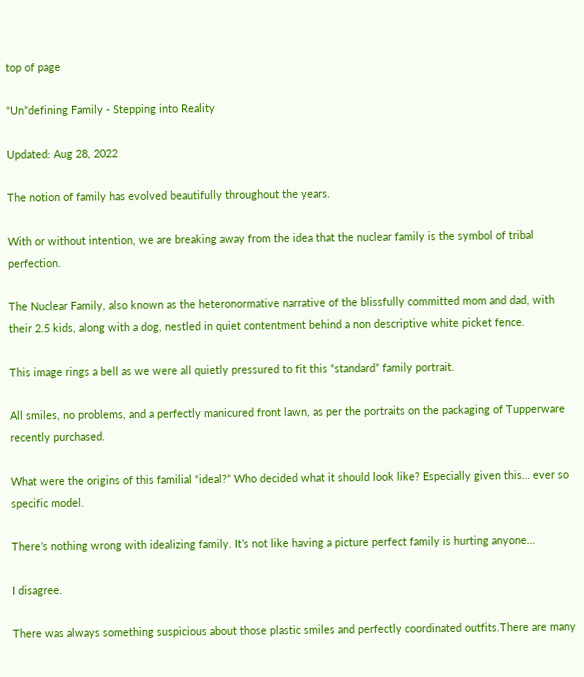top of page

“Un”defining Family - Stepping into Reality

Updated: Aug 28, 2022

The notion of family has evolved beautifully throughout the years.

With or without intention, we are breaking away from the idea that the nuclear family is the symbol of tribal perfection.

The Nuclear Family, also known as the heteronormative narrative of the blissfully committed mom and dad, with their 2.5 kids, along with a dog, nestled in quiet contentment behind a non descriptive white picket fence.

This image rings a bell as we were all quietly pressured to fit this “standard” family portrait.

All smiles, no problems, and a perfectly manicured front lawn, as per the portraits on the packaging of Tupperware recently purchased.

What were the origins of this familial “ideal?” Who decided what it should look like? Especially given this… ever so specific model.

There’s nothing wrong with idealizing family. It’s not like having a picture perfect family is hurting anyone…

I disagree.

There was always something suspicious about those plastic smiles and perfectly coordinated outfits.There are many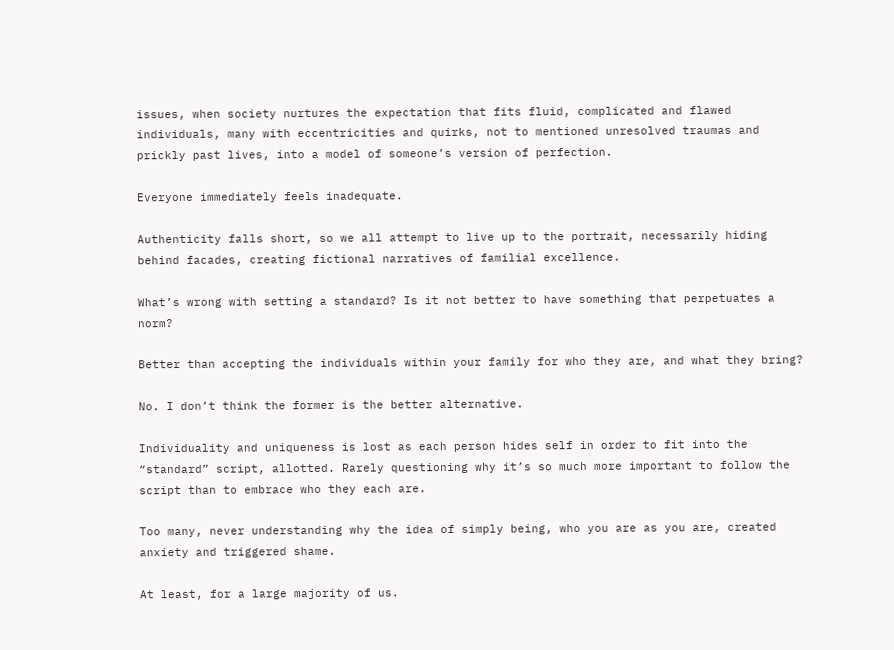issues, when society nurtures the expectation that fits fluid, complicated and flawed individuals, many with eccentricities and quirks, not to mentioned unresolved traumas and prickly past lives, into a model of someone’s version of perfection.

Everyone immediately feels inadequate.

Authenticity falls short, so we all attempt to live up to the portrait, necessarily hiding behind facades, creating fictional narratives of familial excellence.

What’s wrong with setting a standard? Is it not better to have something that perpetuates a norm?

Better than accepting the individuals within your family for who they are, and what they bring?

No. I don’t think the former is the better alternative.

Individuality and uniqueness is lost as each person hides self in order to fit into the “standard” script, allotted. Rarely questioning why it’s so much more important to follow the script than to embrace who they each are.

Too many, never understanding why the idea of simply being, who you are as you are, created anxiety and triggered shame.

At least, for a large majority of us.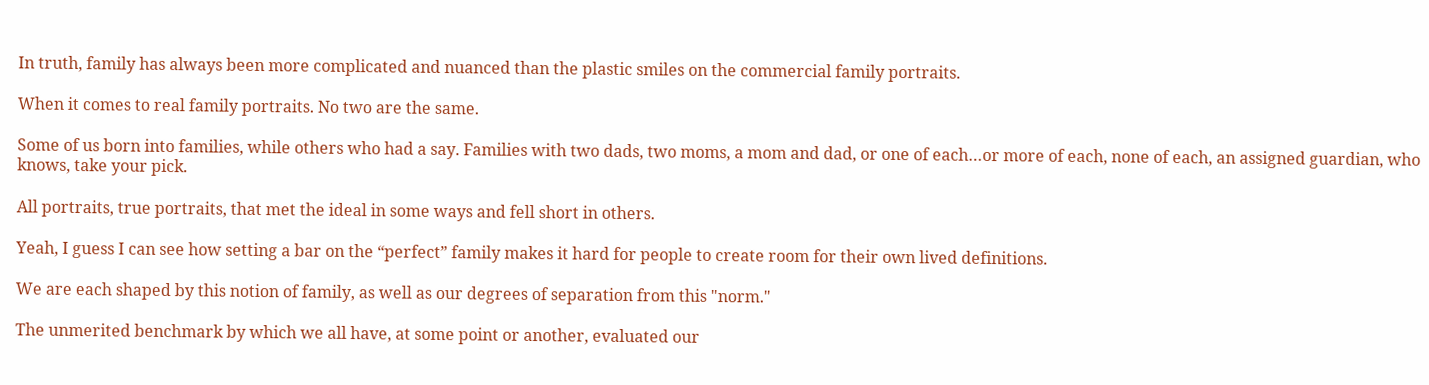In truth, family has always been more complicated and nuanced than the plastic smiles on the commercial family portraits.

When it comes to real family portraits. No two are the same.

Some of us born into families, while others who had a say. Families with two dads, two moms, a mom and dad, or one of each…or more of each, none of each, an assigned guardian, who knows, take your pick.

All portraits, true portraits, that met the ideal in some ways and fell short in others.

Yeah, I guess I can see how setting a bar on the “perfect” family makes it hard for people to create room for their own lived definitions.

We are each shaped by this notion of family, as well as our degrees of separation from this "norm."

The unmerited benchmark by which we all have, at some point or another, evaluated our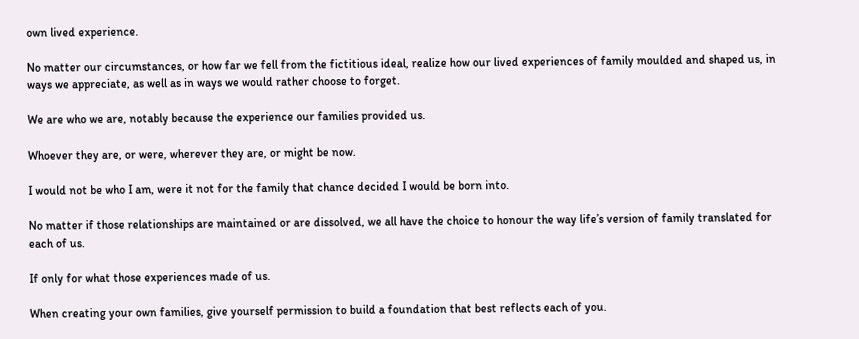own lived experience.

No matter our circumstances, or how far we fell from the fictitious ideal, realize how our lived experiences of family moulded and shaped us, in ways we appreciate, as well as in ways we would rather choose to forget.

We are who we are, notably because the experience our families provided us.

Whoever they are, or were, wherever they are, or might be now.

I would not be who I am, were it not for the family that chance decided I would be born into.

No matter if those relationships are maintained or are dissolved, we all have the choice to honour the way life’s version of family translated for each of us.

If only for what those experiences made of us.

When creating your own families, give yourself permission to build a foundation that best reflects each of you.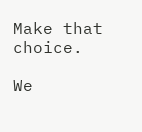Make that choice.

We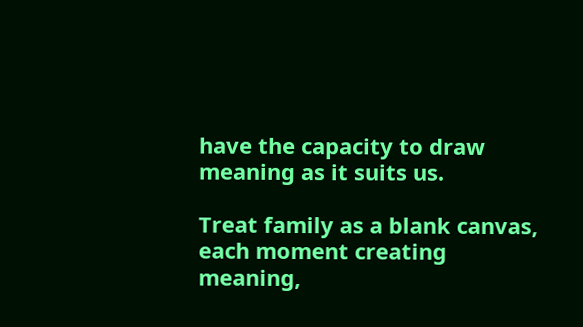have the capacity to draw meaning as it suits us.

Treat family as a blank canvas, each moment creating meaning,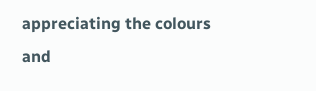appreciating the colours and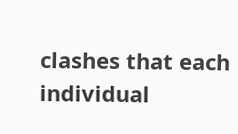clashes that each individual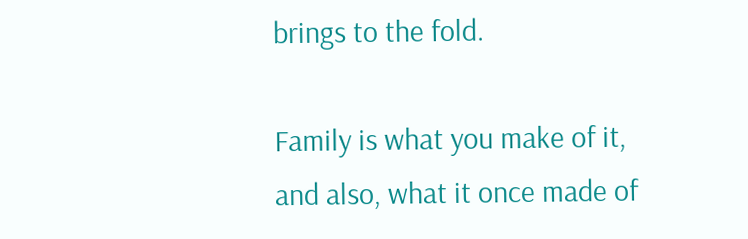brings to the fold.

Family is what you make of it, and also, what it once made of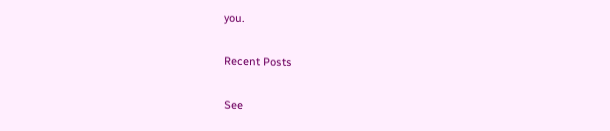you.

Recent Posts

See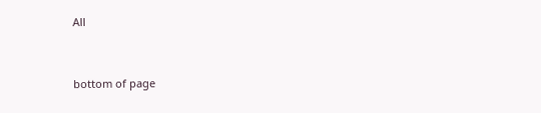All


bottom of page